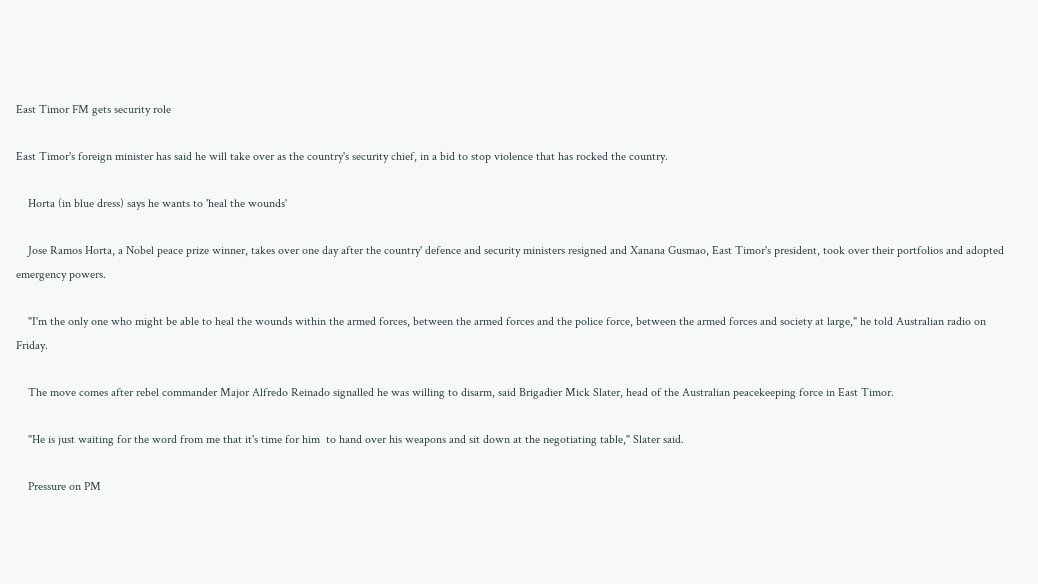East Timor FM gets security role

East Timor's foreign minister has said he will take over as the country's security chief, in a bid to stop violence that has rocked the country.

    Horta (in blue dress) says he wants to 'heal the wounds'

    Jose Ramos Horta, a Nobel peace prize winner, takes over one day after the country' defence and security ministers resigned and Xanana Gusmao, East Timor's president, took over their portfolios and adopted emergency powers.

    "I'm the only one who might be able to heal the wounds within the armed forces, between the armed forces and the police force, between the armed forces and society at large," he told Australian radio on Friday.

    The move comes after rebel commander Major Alfredo Reinado signalled he was willing to disarm, said Brigadier Mick Slater, head of the Australian peacekeeping force in East Timor.

    "He is just waiting for the word from me that it's time for him  to hand over his weapons and sit down at the negotiating table," Slater said.

    Pressure on PM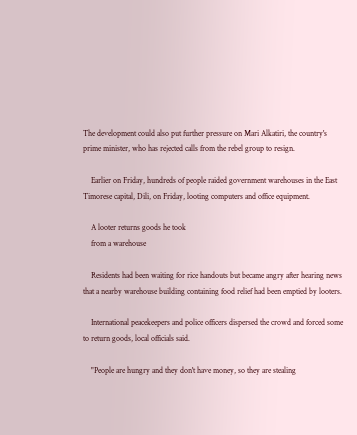The development could also put further pressure on Mari Alkatiri, the country's prime minister, who has rejected calls from the rebel group to resign.

    Earlier on Friday, hundreds of people raided government warehouses in the East Timorese capital, Dili, on Friday, looting computers and office equipment.

    A looter returns goods he took
    from a warehouse

    Residents had been waiting for rice handouts but became angry after hearing news that a nearby warehouse building containing food relief had been emptied by looters.

    International peacekeepers and police officers dispersed the crowd and forced some to return goods, local officials said.

    "People are hungry and they don't have money, so they are stealing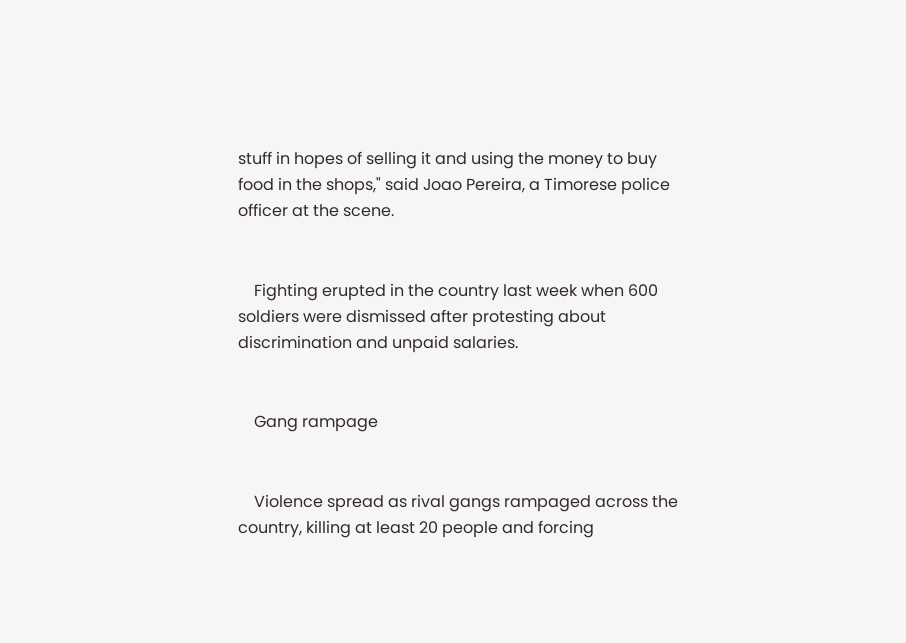stuff in hopes of selling it and using the money to buy food in the shops," said Joao Pereira, a Timorese police officer at the scene.


    Fighting erupted in the country last week when 600 soldiers were dismissed after protesting about discrimination and unpaid salaries.


    Gang rampage


    Violence spread as rival gangs rampaged across the country, killing at least 20 people and forcing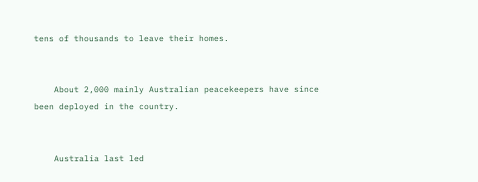tens of thousands to leave their homes.


    About 2,000 mainly Australian peacekeepers have since been deployed in the country.


    Australia last led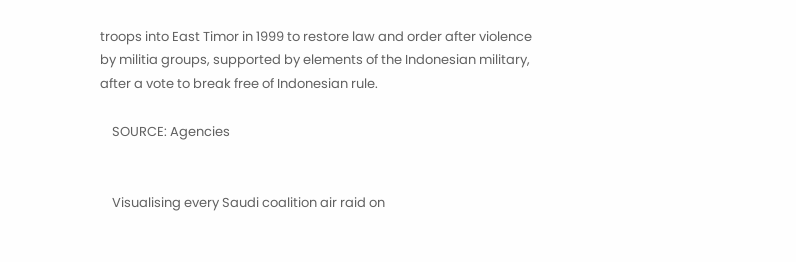troops into East Timor in 1999 to restore law and order after violence by militia groups, supported by elements of the Indonesian military, after a vote to break free of Indonesian rule.

    SOURCE: Agencies


    Visualising every Saudi coalition air raid on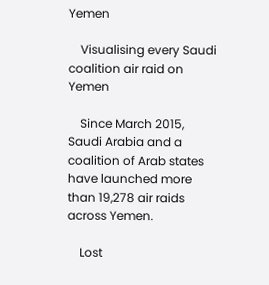Yemen

    Visualising every Saudi coalition air raid on Yemen

    Since March 2015, Saudi Arabia and a coalition of Arab states have launched more than 19,278 air raids across Yemen.

    Lost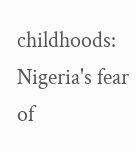childhoods: Nigeria's fear of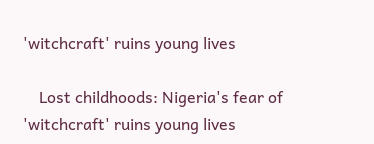'witchcraft' ruins young lives

    Lost childhoods: Nigeria's fear of 'witchcraft' ruins young lives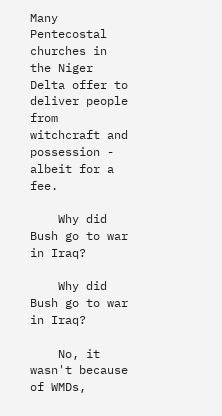Many Pentecostal churches in the Niger Delta offer to deliver people from witchcraft and possession - albeit for a fee.

    Why did Bush go to war in Iraq?

    Why did Bush go to war in Iraq?

    No, it wasn't because of WMDs,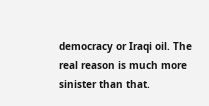democracy or Iraqi oil. The real reason is much more sinister than that.